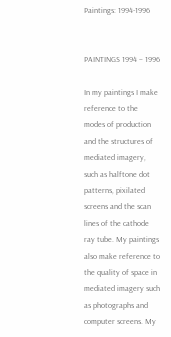Paintings: 1994-1996


PAINTINGS 1994 – 1996

In my paintings I make reference to the modes of production and the structures of mediated imagery, such as halftone dot patterns, pixilated screens and the scan lines of the cathode ray tube. My paintings also make reference to the quality of space in mediated imagery such as photographs and computer screens. My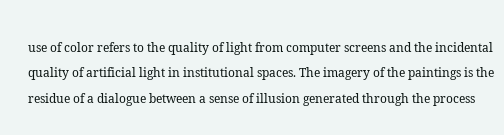use of color refers to the quality of light from computer screens and the incidental quality of artificial light in institutional spaces. The imagery of the paintings is the residue of a dialogue between a sense of illusion generated through the process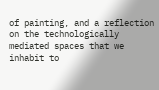of painting, and a reflection on the technologically mediated spaces that we inhabit to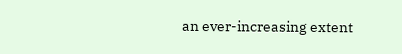an ever-increasing extent